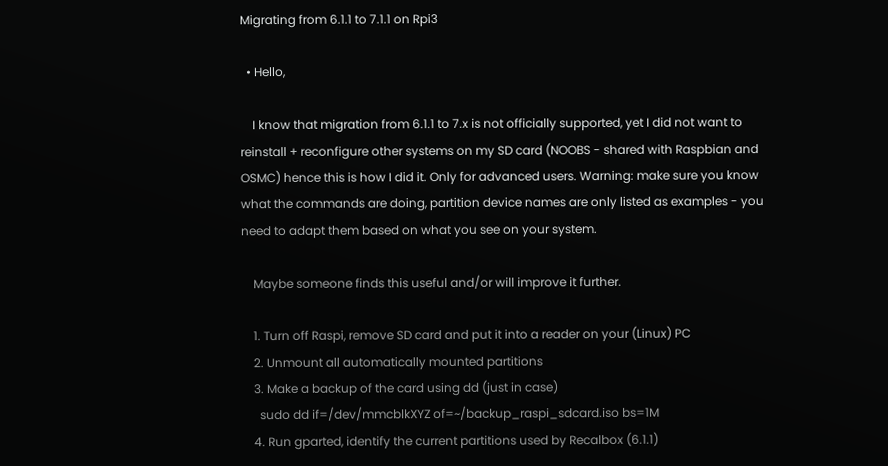Migrating from 6.1.1 to 7.1.1 on Rpi3

  • Hello,

    I know that migration from 6.1.1 to 7.x is not officially supported, yet I did not want to reinstall + reconfigure other systems on my SD card (NOOBS - shared with Raspbian and OSMC) hence this is how I did it. Only for advanced users. Warning: make sure you know what the commands are doing, partition device names are only listed as examples - you need to adapt them based on what you see on your system.

    Maybe someone finds this useful and/or will improve it further.

    1. Turn off Raspi, remove SD card and put it into a reader on your (Linux) PC
    2. Unmount all automatically mounted partitions
    3. Make a backup of the card using dd (just in case)
      sudo dd if=/dev/mmcblkXYZ of=~/backup_raspi_sdcard.iso bs=1M
    4. Run gparted, identify the current partitions used by Recalbox (6.1.1)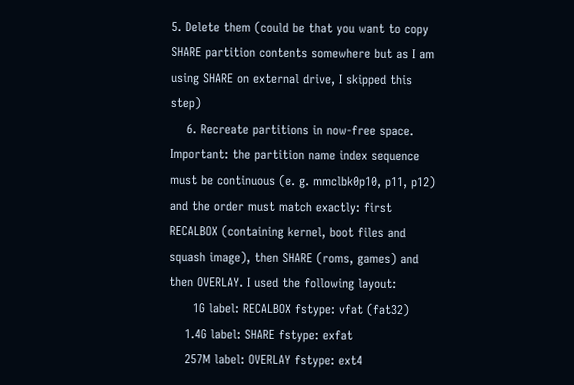5. Delete them (could be that you want to copy SHARE partition contents somewhere but as I am using SHARE on external drive, I skipped this step)
    6. Recreate partitions in now-free space. Important: the partition name index sequence must be continuous (e. g. mmclbk0p10, p11, p12) and the order must match exactly: first RECALBOX (containing kernel, boot files and squash image), then SHARE (roms, games) and then OVERLAY. I used the following layout:
      1G label: RECALBOX fstype: vfat (fat32)
    1.4G label: SHARE fstype: exfat
    257M label: OVERLAY fstype: ext4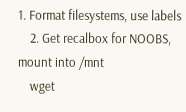1. Format filesystems, use labels
    2. Get recalbox for NOOBS, mount into /mnt
    wget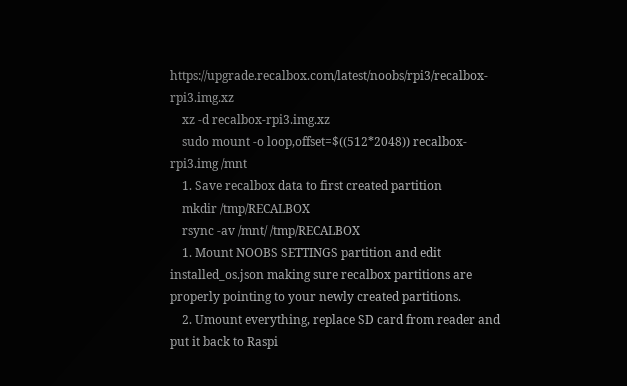https://upgrade.recalbox.com/latest/noobs/rpi3/recalbox-rpi3.img.xz
    xz -d recalbox-rpi3.img.xz
    sudo mount -o loop,offset=$((512*2048)) recalbox-rpi3.img /mnt
    1. Save recalbox data to first created partition
    mkdir /tmp/RECALBOX
    rsync -av /mnt/ /tmp/RECALBOX
    1. Mount NOOBS SETTINGS partition and edit installed_os.json making sure recalbox partitions are properly pointing to your newly created partitions.
    2. Umount everything, replace SD card from reader and put it back to Raspi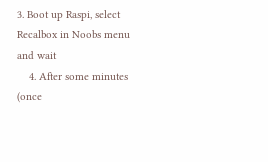3. Boot up Raspi, select Recalbox in Noobs menu and wait
    4. After some minutes (once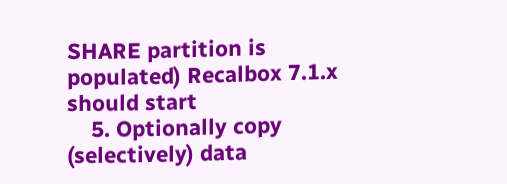SHARE partition is populated) Recalbox 7.1.x should start
    5. Optionally copy (selectively) data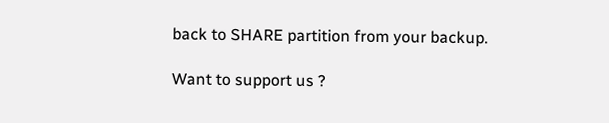back to SHARE partition from your backup.

Want to support us ?